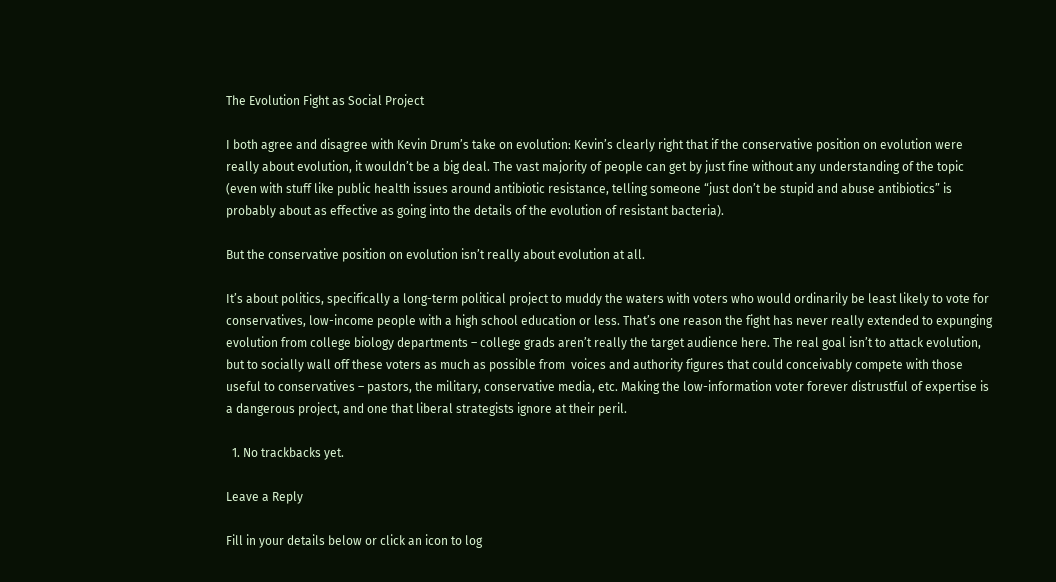The Evolution Fight as Social Project

I both agree and disagree with Kevin Drum’s take on evolution: Kevin’s clearly right that if the conservative position on evolution were really about evolution, it wouldn’t be a big deal. The vast majority of people can get by just fine without any understanding of the topic (even with stuff like public health issues around antibiotic resistance, telling someone “just don’t be stupid and abuse antibiotics” is probably about as effective as going into the details of the evolution of resistant bacteria).

But the conservative position on evolution isn’t really about evolution at all.

It’s about politics, specifically a long-term political project to muddy the waters with voters who would ordinarily be least likely to vote for conservatives, low-income people with a high school education or less. That’s one reason the fight has never really extended to expunging evolution from college biology departments – college grads aren’t really the target audience here. The real goal isn’t to attack evolution, but to socially wall off these voters as much as possible from  voices and authority figures that could conceivably compete with those useful to conservatives – pastors, the military, conservative media, etc. Making the low-information voter forever distrustful of expertise is a dangerous project, and one that liberal strategists ignore at their peril.

  1. No trackbacks yet.

Leave a Reply

Fill in your details below or click an icon to log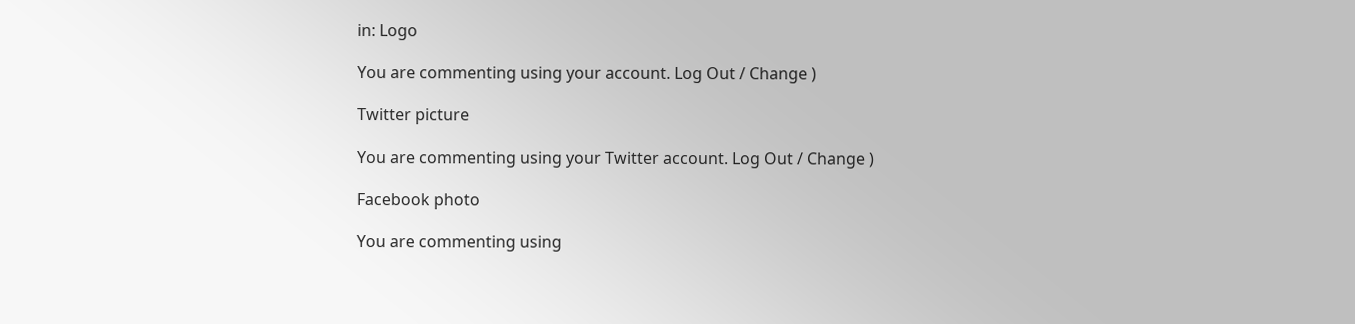in: Logo

You are commenting using your account. Log Out / Change )

Twitter picture

You are commenting using your Twitter account. Log Out / Change )

Facebook photo

You are commenting using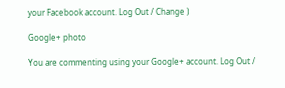your Facebook account. Log Out / Change )

Google+ photo

You are commenting using your Google+ account. Log Out /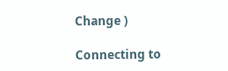Change )

Connecting to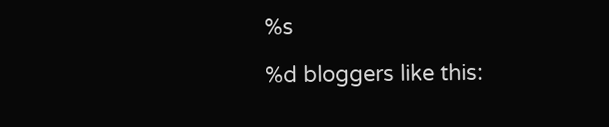%s

%d bloggers like this: